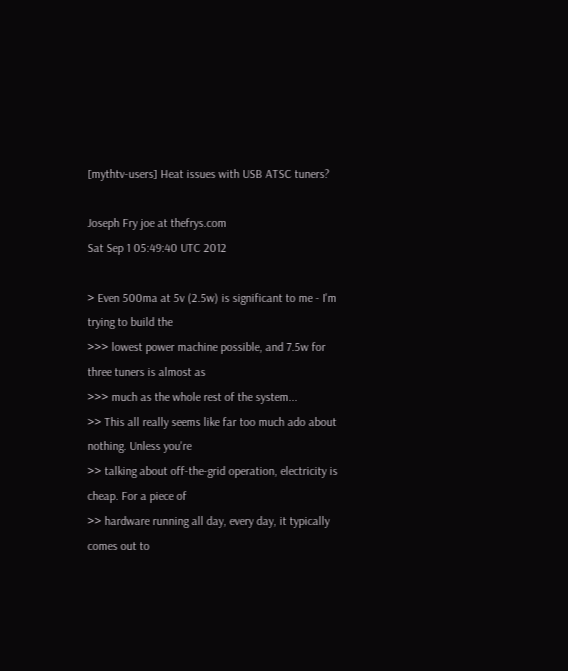[mythtv-users] Heat issues with USB ATSC tuners?

Joseph Fry joe at thefrys.com
Sat Sep 1 05:49:40 UTC 2012

> Even 500ma at 5v (2.5w) is significant to me - I'm trying to build the
>>> lowest power machine possible, and 7.5w for three tuners is almost as
>>> much as the whole rest of the system...
>> This all really seems like far too much ado about nothing. Unless you're
>> talking about off-the-grid operation, electricity is cheap. For a piece of
>> hardware running all day, every day, it typically comes out to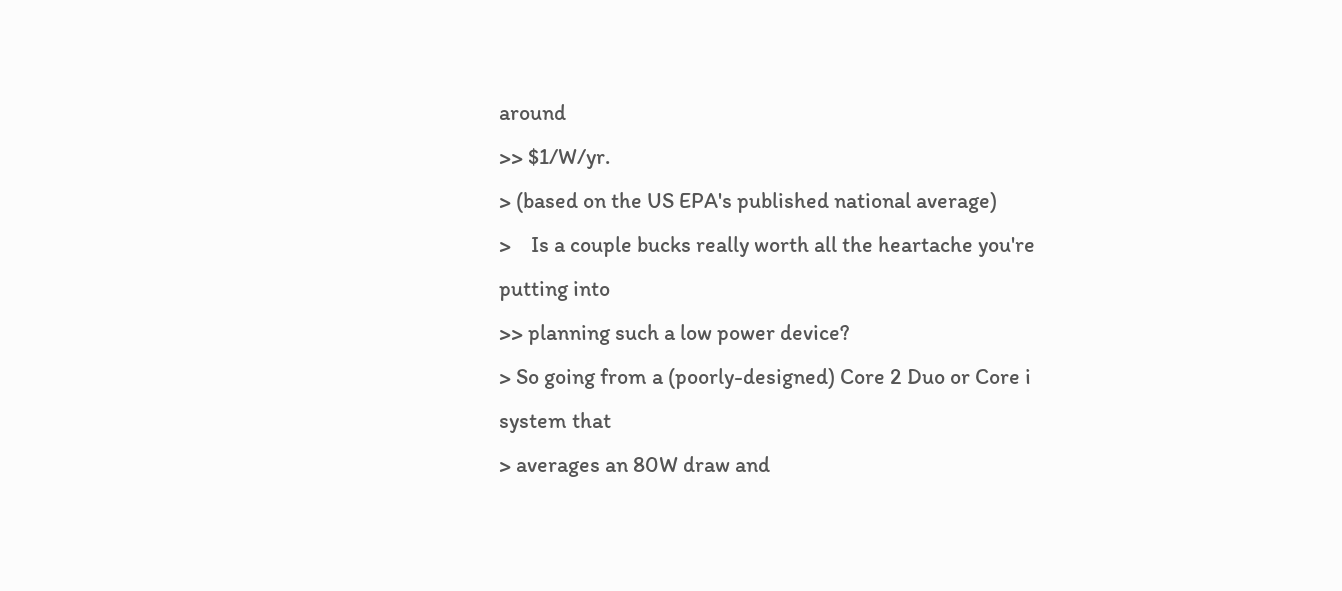around
>> $1/W/yr.
> (based on the US EPA's published national average)
>    Is a couple bucks really worth all the heartache you're putting into
>> planning such a low power device?
> So going from a (poorly-designed) Core 2 Duo or Core i system that
> averages an 80W draw and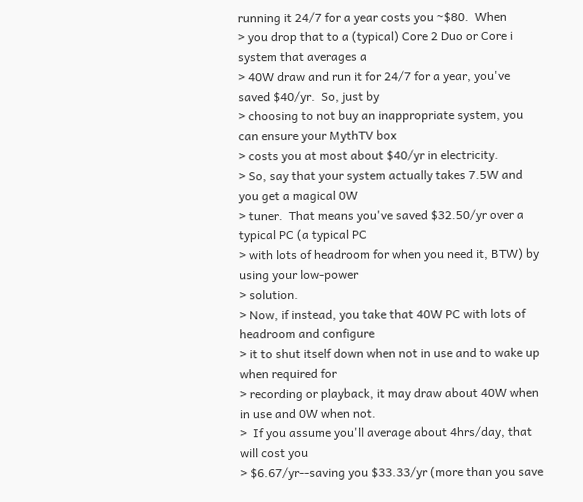running it 24/7 for a year costs you ~$80.  When
> you drop that to a (typical) Core 2 Duo or Core i system that averages a
> 40W draw and run it for 24/7 for a year, you've saved $40/yr.  So, just by
> choosing to not buy an inappropriate system, you can ensure your MythTV box
> costs you at most about $40/yr in electricity.
> So, say that your system actually takes 7.5W and you get a magical 0W
> tuner.  That means you've saved $32.50/yr over a typical PC (a typical PC
> with lots of headroom for when you need it, BTW) by using your low-power
> solution.
> Now, if instead, you take that 40W PC with lots of headroom and configure
> it to shut itself down when not in use and to wake up when required for
> recording or playback, it may draw about 40W when in use and 0W when not.
>  If you assume you'll average about 4hrs/day, that will cost you
> $6.67/yr--saving you $33.33/yr (more than you save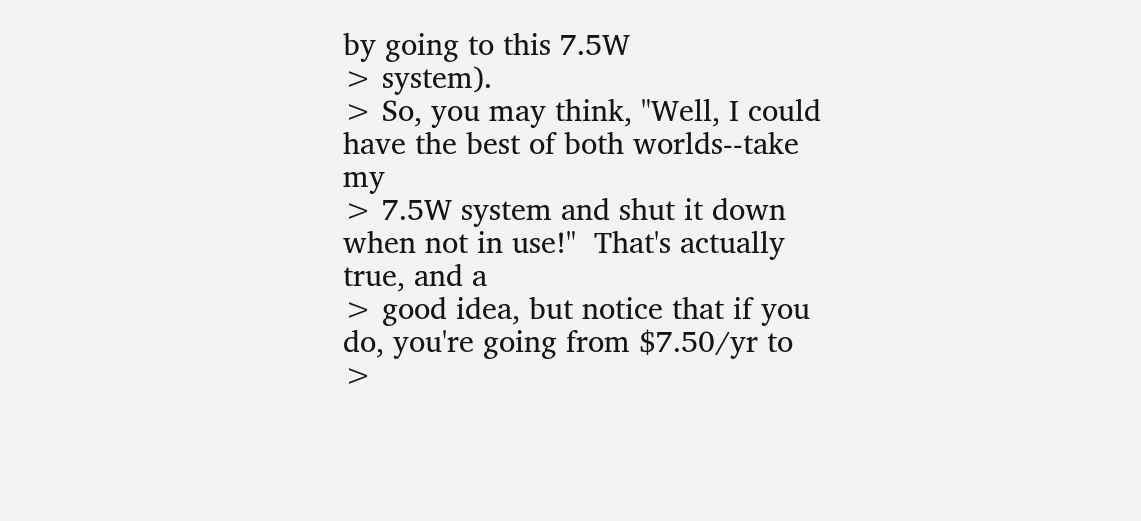by going to this 7.5W
> system).
> So, you may think, "Well, I could have the best of both worlds--take my
> 7.5W system and shut it down when not in use!"  That's actually true, and a
> good idea, but notice that if you do, you're going from $7.50/yr to
>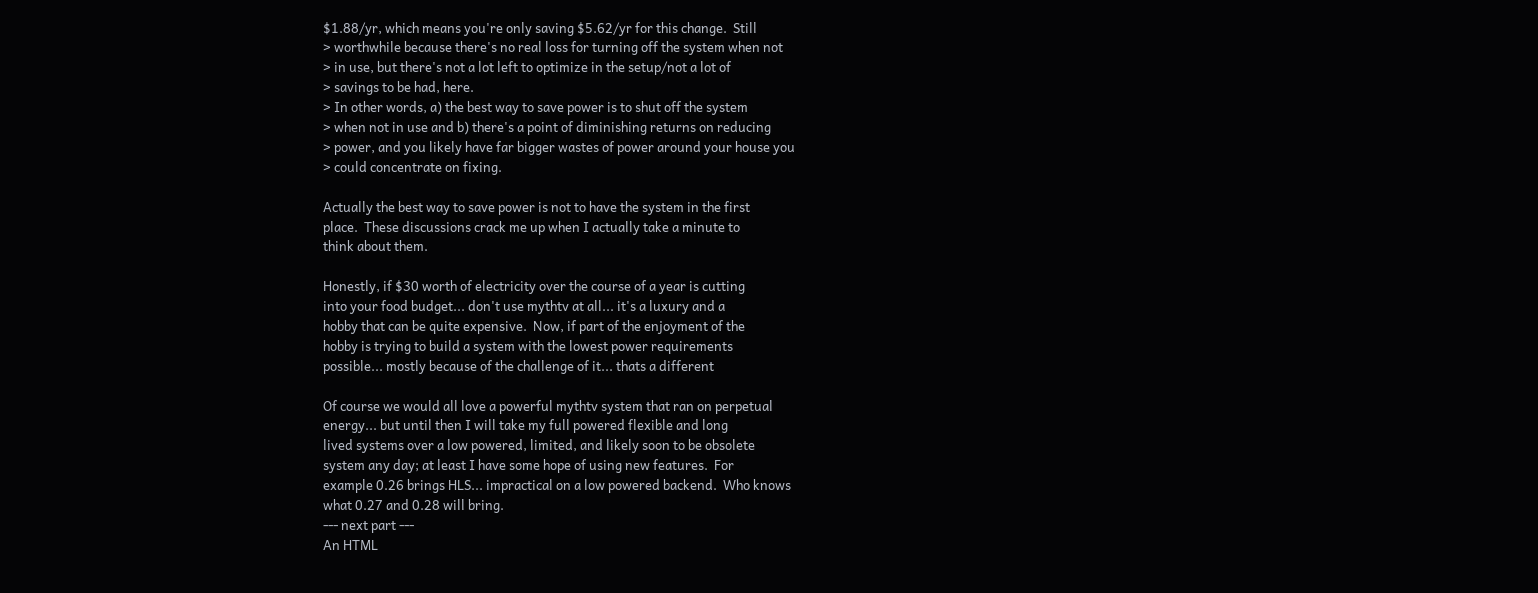$1.88/yr, which means you're only saving $5.62/yr for this change.  Still
> worthwhile because there's no real loss for turning off the system when not
> in use, but there's not a lot left to optimize in the setup/not a lot of
> savings to be had, here.
> In other words, a) the best way to save power is to shut off the system
> when not in use and b) there's a point of diminishing returns on reducing
> power, and you likely have far bigger wastes of power around your house you
> could concentrate on fixing.

Actually the best way to save power is not to have the system in the first
place.  These discussions crack me up when I actually take a minute to
think about them.

Honestly, if $30 worth of electricity over the course of a year is cutting
into your food budget... don't use mythtv at all... it's a luxury and a
hobby that can be quite expensive.  Now, if part of the enjoyment of the
hobby is trying to build a system with the lowest power requirements
possible... mostly because of the challenge of it... thats a different

Of course we would all love a powerful mythtv system that ran on perpetual
energy... but until then I will take my full powered flexible and long
lived systems over a low powered, limited, and likely soon to be obsolete
system any day; at least I have some hope of using new features.  For
example 0.26 brings HLS... impractical on a low powered backend.  Who knows
what 0.27 and 0.28 will bring.
--- next part ---
An HTML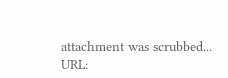attachment was scrubbed...
URL: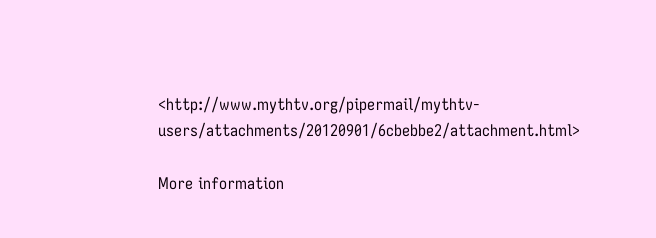<http://www.mythtv.org/pipermail/mythtv-users/attachments/20120901/6cbebbe2/attachment.html>

More information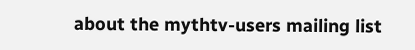about the mythtv-users mailing list